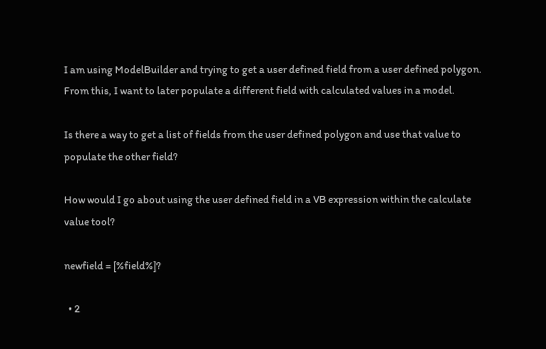I am using ModelBuilder and trying to get a user defined field from a user defined polygon. From this, I want to later populate a different field with calculated values in a model.

Is there a way to get a list of fields from the user defined polygon and use that value to populate the other field?

How would I go about using the user defined field in a VB expression within the calculate value tool?

newfield = [%field%]?

  • 2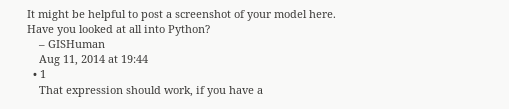It might be helpful to post a screenshot of your model here. Have you looked at all into Python?
    – GISHuman
    Aug 11, 2014 at 19:44
  • 1
    That expression should work, if you have a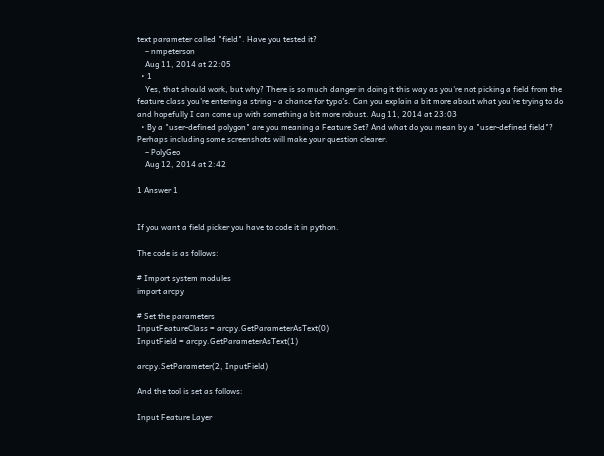text parameter called "field". Have you tested it?
    – nmpeterson
    Aug 11, 2014 at 22:05
  • 1
    Yes, that should work, but why? There is so much danger in doing it this way as you're not picking a field from the feature class you're entering a string - a chance for typo's. Can you explain a bit more about what you're trying to do and hopefully I can come up with something a bit more robust. Aug 11, 2014 at 23:03
  • By a "user-defined polygon" are you meaning a Feature Set? And what do you mean by a "user-defined field"? Perhaps including some screenshots will make your question clearer.
    – PolyGeo
    Aug 12, 2014 at 2:42

1 Answer 1


If you want a field picker you have to code it in python.

The code is as follows:

# Import system modules
import arcpy

# Set the parameters
InputFeatureClass = arcpy.GetParameterAsText(0)
InputField = arcpy.GetParameterAsText(1)

arcpy.SetParameter(2, InputField)

And the tool is set as follows:

Input Feature Layer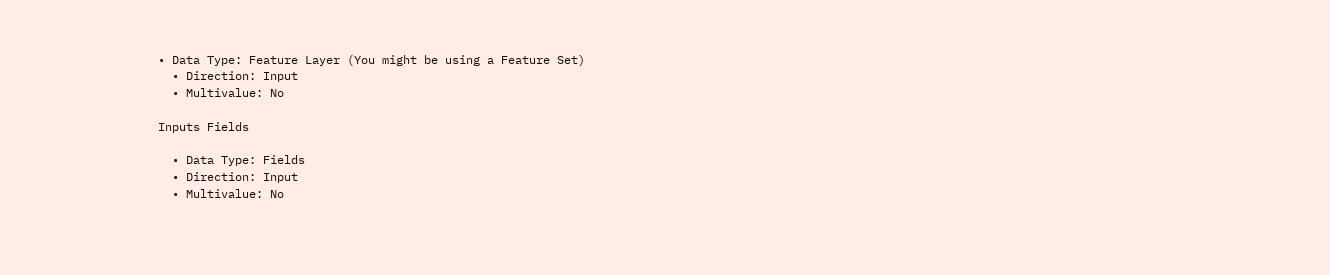• Data Type: Feature Layer (You might be using a Feature Set)
  • Direction: Input
  • Multivalue: No

Inputs Fields

  • Data Type: Fields
  • Direction: Input
  • Multivalue: No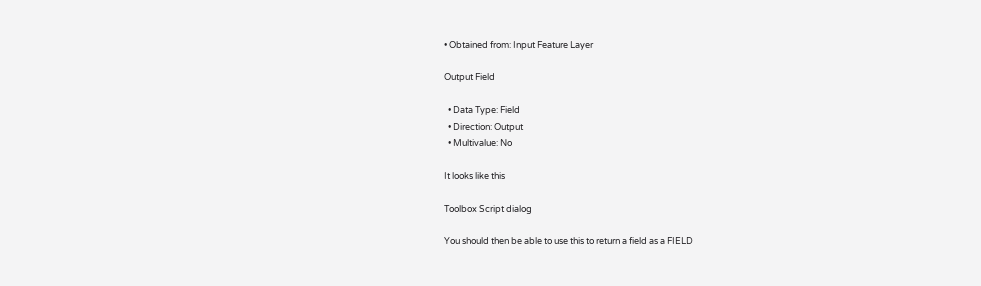• Obtained from: Input Feature Layer

Output Field

  • Data Type: Field
  • Direction: Output
  • Multivalue: No

It looks like this

Toolbox Script dialog

You should then be able to use this to return a field as a FIELD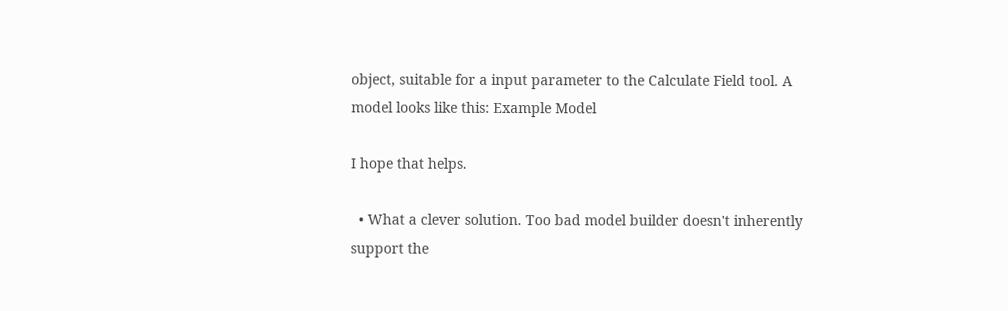object, suitable for a input parameter to the Calculate Field tool. A model looks like this: Example Model

I hope that helps.

  • What a clever solution. Too bad model builder doesn't inherently support the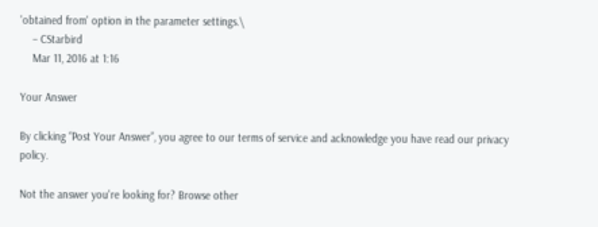'obtained from' option in the parameter settings.\
    – CStarbird
    Mar 11, 2016 at 1:16

Your Answer

By clicking “Post Your Answer”, you agree to our terms of service and acknowledge you have read our privacy policy.

Not the answer you're looking for? Browse other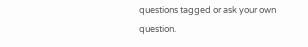questions tagged or ask your own question.